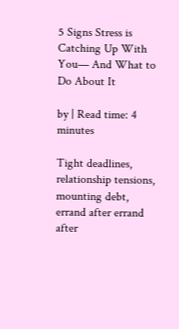5 Signs Stress is Catching Up With You— And What to Do About It

by | Read time: 4 minutes

Tight deadlines, relationship tensions, mounting debt, errand after errand after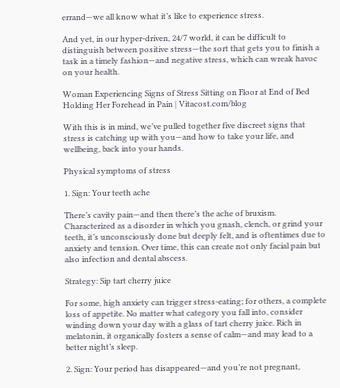errand—we all know what it’s like to experience stress.

And yet, in our hyper-driven, 24/7 world, it can be difficult to distinguish between positive stress—the sort that gets you to finish a task in a timely fashion—and negative stress, which can wreak havoc on your health.

Woman Experiencing Signs of Stress Sitting on Floor at End of Bed Holding Her Forehead in Pain | Vitacost.com/blog

With this is in mind, we’ve pulled together five discreet signs that stress is catching up with you—and how to take your life, and wellbeing, back into your hands.

Physical symptoms of stress

1. Sign: Your teeth ache

There’s cavity pain—and then there’s the ache of bruxism. Characterized as a disorder in which you gnash, clench, or grind your teeth, it’s unconsciously done but deeply felt, and is oftentimes due to anxiety and tension. Over time, this can create not only facial pain but also infection and dental abscess.

Strategy: Sip tart cherry juice

For some, high anxiety can trigger stress-eating; for others, a complete loss of appetite. No matter what category you fall into, consider winding down your day with a glass of tart cherry juice. Rich in melatonin, it organically fosters a sense of calm—and may lead to a better night’s sleep.

2. Sign: Your period has disappeared—and you’re not pregnant,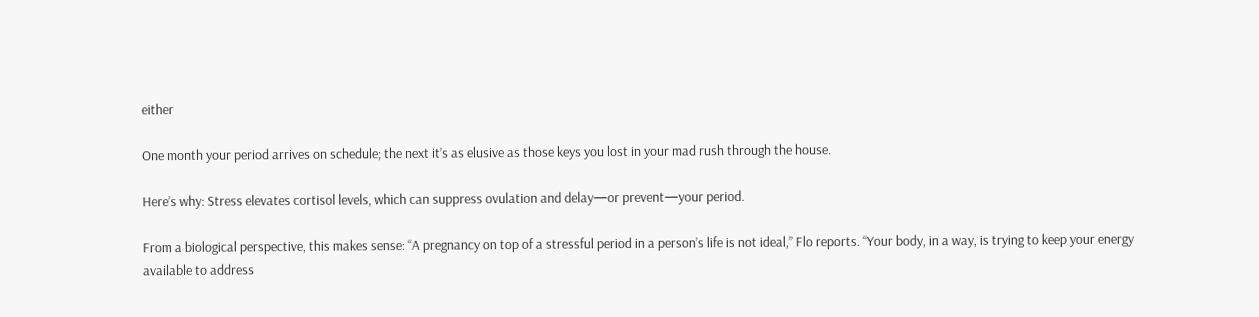either

One month your period arrives on schedule; the next it’s as elusive as those keys you lost in your mad rush through the house.

Here’s why: Stress elevates cortisol levels, which can suppress ovulation and delay—or prevent—your period.

From a biological perspective, this makes sense: “A pregnancy on top of a stressful period in a person’s life is not ideal,” Flo reports. “Your body, in a way, is trying to keep your energy available to address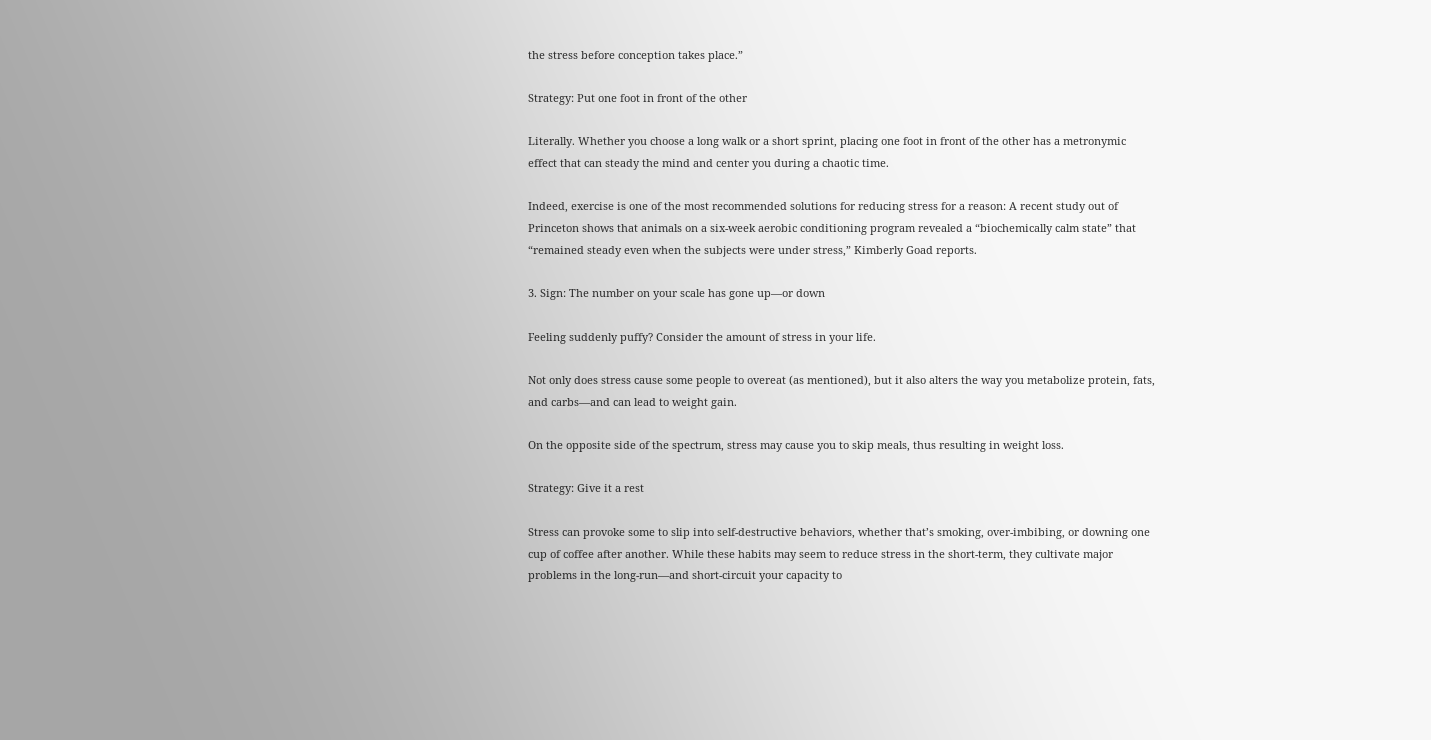the stress before conception takes place.”

Strategy: Put one foot in front of the other

Literally. Whether you choose a long walk or a short sprint, placing one foot in front of the other has a metronymic effect that can steady the mind and center you during a chaotic time.

Indeed, exercise is one of the most recommended solutions for reducing stress for a reason: A recent study out of Princeton shows that animals on a six-week aerobic conditioning program revealed a “biochemically calm state” that “remained steady even when the subjects were under stress,” Kimberly Goad reports.

3. Sign: The number on your scale has gone up—or down

Feeling suddenly puffy? Consider the amount of stress in your life.

Not only does stress cause some people to overeat (as mentioned), but it also alters the way you metabolize protein, fats, and carbs—and can lead to weight gain.

On the opposite side of the spectrum, stress may cause you to skip meals, thus resulting in weight loss.

Strategy: Give it a rest

Stress can provoke some to slip into self-destructive behaviors, whether that’s smoking, over-imbibing, or downing one cup of coffee after another. While these habits may seem to reduce stress in the short-term, they cultivate major problems in the long-run—and short-circuit your capacity to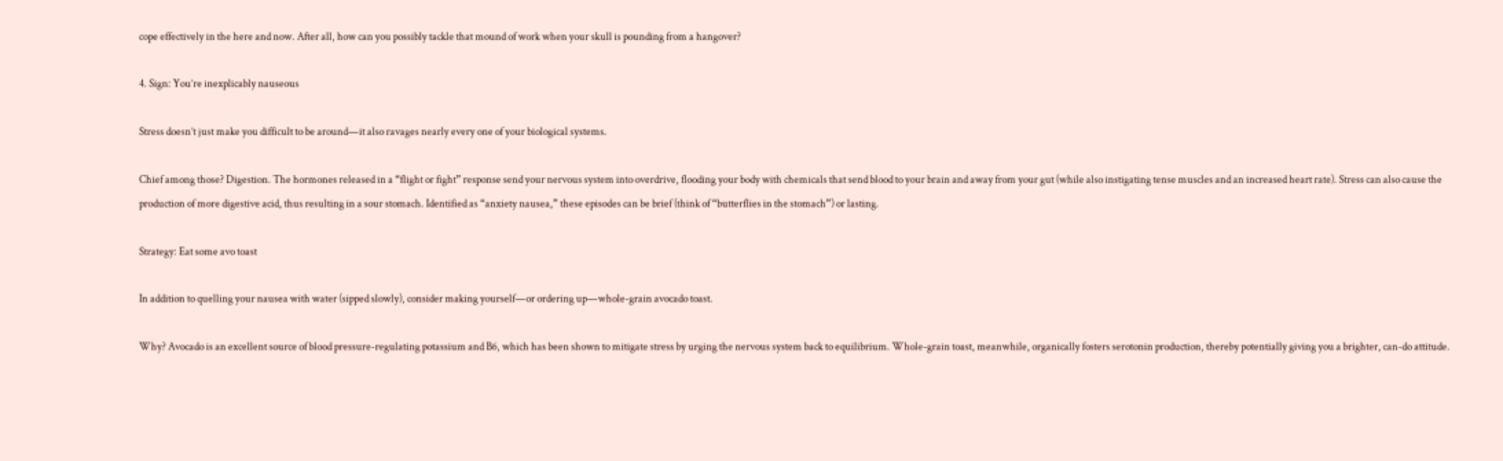cope effectively in the here and now. After all, how can you possibly tackle that mound of work when your skull is pounding from a hangover?

4. Sign: You’re inexplicably nauseous

Stress doesn’t just make you difficult to be around—it also ravages nearly every one of your biological systems.

Chief among those? Digestion. The hormones released in a “flight or fight” response send your nervous system into overdrive, flooding your body with chemicals that send blood to your brain and away from your gut (while also instigating tense muscles and an increased heart rate). Stress can also cause the production of more digestive acid, thus resulting in a sour stomach. Identified as “anxiety nausea,” these episodes can be brief (think of “butterflies in the stomach”) or lasting.

Strategy: Eat some avo toast

In addition to quelling your nausea with water (sipped slowly), consider making yourself—or ordering up—whole-grain avocado toast.

Why? Avocado is an excellent source of blood pressure-regulating potassium and B6, which has been shown to mitigate stress by urging the nervous system back to equilibrium. Whole-grain toast, meanwhile, organically fosters serotonin production, thereby potentially giving you a brighter, can-do attitude.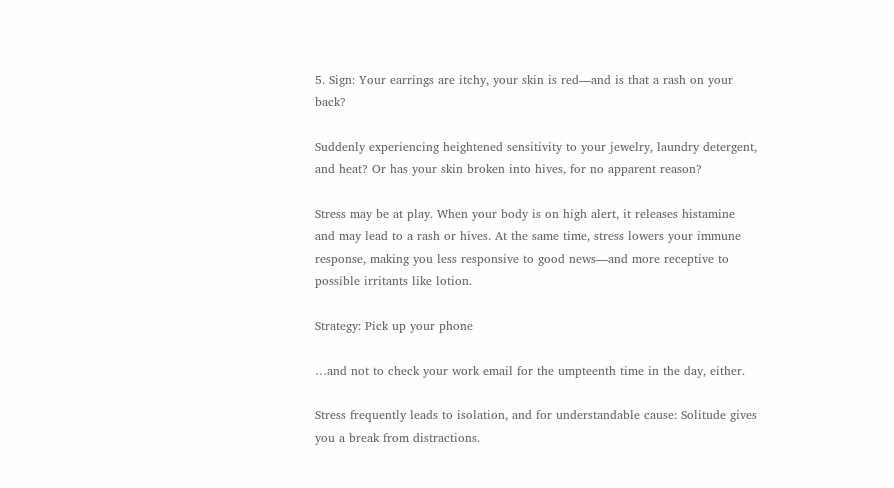5. Sign: Your earrings are itchy, your skin is red—and is that a rash on your back?

Suddenly experiencing heightened sensitivity to your jewelry, laundry detergent, and heat? Or has your skin broken into hives, for no apparent reason?

Stress may be at play. When your body is on high alert, it releases histamine and may lead to a rash or hives. At the same time, stress lowers your immune response, making you less responsive to good news—and more receptive to possible irritants like lotion.

Strategy: Pick up your phone

…and not to check your work email for the umpteenth time in the day, either.

Stress frequently leads to isolation, and for understandable cause: Solitude gives you a break from distractions.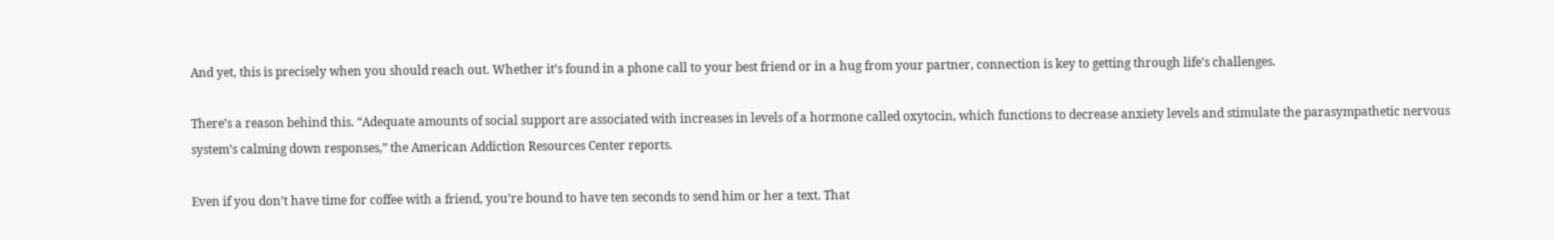And yet, this is precisely when you should reach out. Whether it’s found in a phone call to your best friend or in a hug from your partner, connection is key to getting through life’s challenges.

There’s a reason behind this. “Adequate amounts of social support are associated with increases in levels of a hormone called oxytocin, which functions to decrease anxiety levels and stimulate the parasympathetic nervous system’s calming down responses,” the American Addiction Resources Center reports.

Even if you don’t have time for coffee with a friend, you’re bound to have ten seconds to send him or her a text. That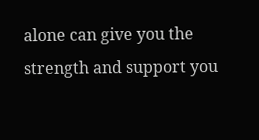alone can give you the strength and support you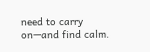need to carry on—and find calm.